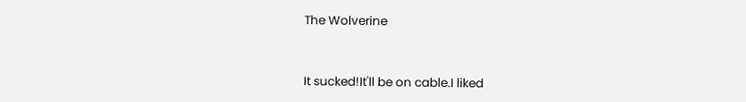The Wolverine


It sucked!It'll be on cable.I liked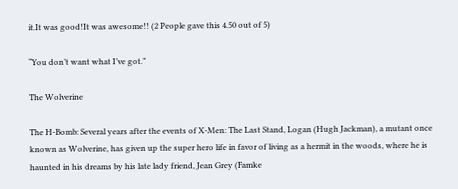it.It was good!It was awesome!! (2 People gave this 4.50 out of 5)

“You don’t want what I’ve got.”

The Wolverine

The H-Bomb: Several years after the events of X-Men: The Last Stand, Logan (Hugh Jackman), a mutant once known as Wolverine, has given up the super hero life in favor of living as a hermit in the woods, where he is haunted in his dreams by his late lady friend, Jean Grey (Famke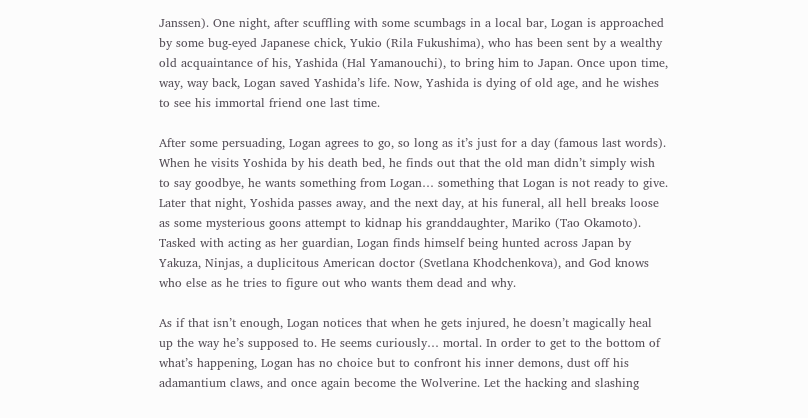Janssen). One night, after scuffling with some scumbags in a local bar, Logan is approached by some bug-eyed Japanese chick, Yukio (Rila Fukushima), who has been sent by a wealthy old acquaintance of his, Yashida (Hal Yamanouchi), to bring him to Japan. Once upon time, way, way back, Logan saved Yashida’s life. Now, Yashida is dying of old age, and he wishes to see his immortal friend one last time.

After some persuading, Logan agrees to go, so long as it’s just for a day (famous last words). When he visits Yoshida by his death bed, he finds out that the old man didn’t simply wish to say goodbye, he wants something from Logan… something that Logan is not ready to give. Later that night, Yoshida passes away, and the next day, at his funeral, all hell breaks loose as some mysterious goons attempt to kidnap his granddaughter, Mariko (Tao Okamoto). Tasked with acting as her guardian, Logan finds himself being hunted across Japan by Yakuza, Ninjas, a duplicitous American doctor (Svetlana Khodchenkova), and God knows who else as he tries to figure out who wants them dead and why.

As if that isn’t enough, Logan notices that when he gets injured, he doesn’t magically heal up the way he’s supposed to. He seems curiously… mortal. In order to get to the bottom of what’s happening, Logan has no choice but to confront his inner demons, dust off his adamantium claws, and once again become the Wolverine. Let the hacking and slashing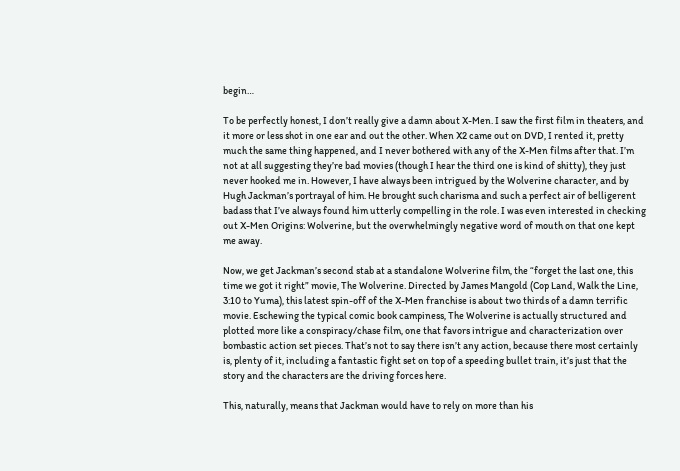begin…

To be perfectly honest, I don’t really give a damn about X-Men. I saw the first film in theaters, and it more or less shot in one ear and out the other. When X2 came out on DVD, I rented it, pretty much the same thing happened, and I never bothered with any of the X-Men films after that. I’m not at all suggesting they’re bad movies (though I hear the third one is kind of shitty), they just never hooked me in. However, I have always been intrigued by the Wolverine character, and by Hugh Jackman’s portrayal of him. He brought such charisma and such a perfect air of belligerent badass that I’ve always found him utterly compelling in the role. I was even interested in checking out X-Men Origins: Wolverine, but the overwhelmingly negative word of mouth on that one kept me away.

Now, we get Jackman’s second stab at a standalone Wolverine film, the “forget the last one, this time we got it right” movie, The Wolverine. Directed by James Mangold (Cop Land, Walk the Line, 3:10 to Yuma), this latest spin-off of the X-Men franchise is about two thirds of a damn terrific movie. Eschewing the typical comic book campiness, The Wolverine is actually structured and plotted more like a conspiracy/chase film, one that favors intrigue and characterization over bombastic action set pieces. That’s not to say there isn’t any action, because there most certainly is, plenty of it, including a fantastic fight set on top of a speeding bullet train, it’s just that the story and the characters are the driving forces here.

This, naturally, means that Jackman would have to rely on more than his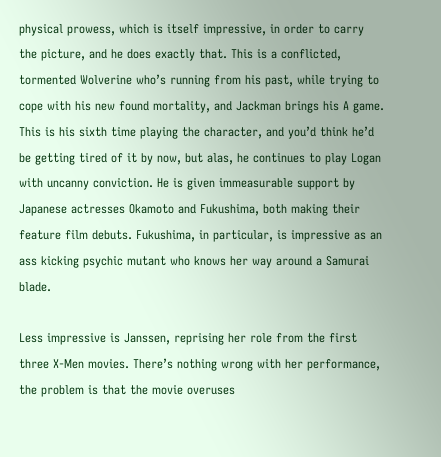physical prowess, which is itself impressive, in order to carry the picture, and he does exactly that. This is a conflicted, tormented Wolverine who’s running from his past, while trying to cope with his new found mortality, and Jackman brings his A game. This is his sixth time playing the character, and you’d think he’d be getting tired of it by now, but alas, he continues to play Logan with uncanny conviction. He is given immeasurable support by Japanese actresses Okamoto and Fukushima, both making their feature film debuts. Fukushima, in particular, is impressive as an ass kicking psychic mutant who knows her way around a Samurai blade.

Less impressive is Janssen, reprising her role from the first three X-Men movies. There’s nothing wrong with her performance, the problem is that the movie overuses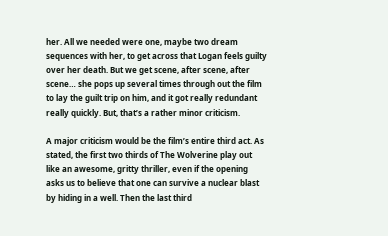her. All we needed were one, maybe two dream sequences with her, to get across that Logan feels guilty over her death. But we get scene, after scene, after scene… she pops up several times through out the film to lay the guilt trip on him, and it got really redundant really quickly. But, that’s a rather minor criticism.

A major criticism would be the film’s entire third act. As stated, the first two thirds of The Wolverine play out like an awesome, gritty thriller, even if the opening asks us to believe that one can survive a nuclear blast by hiding in a well. Then the last third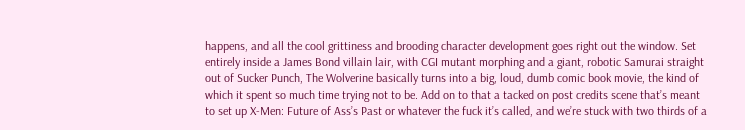happens, and all the cool grittiness and brooding character development goes right out the window. Set entirely inside a James Bond villain lair, with CGI mutant morphing and a giant, robotic Samurai straight out of Sucker Punch, The Wolverine basically turns into a big, loud, dumb comic book movie, the kind of which it spent so much time trying not to be. Add on to that a tacked on post credits scene that’s meant to set up X-Men: Future of Ass’s Past or whatever the fuck it’s called, and we’re stuck with two thirds of a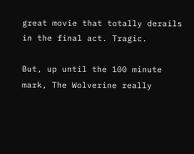great movie that totally derails in the final act. Tragic.

But, up until the 100 minute mark, The Wolverine really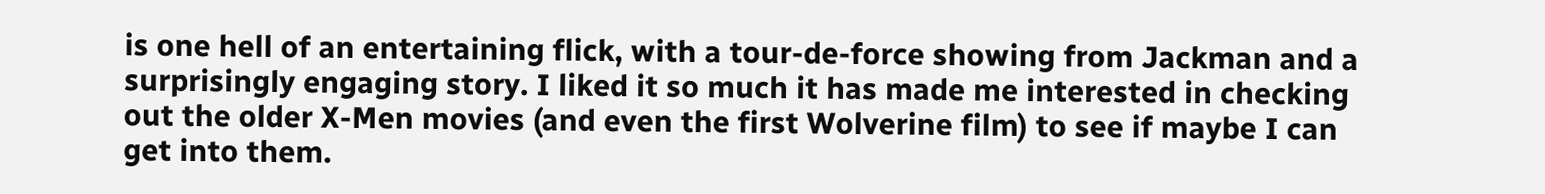is one hell of an entertaining flick, with a tour-de-force showing from Jackman and a surprisingly engaging story. I liked it so much it has made me interested in checking out the older X-Men movies (and even the first Wolverine film) to see if maybe I can get into them.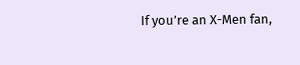If you’re an X-Men fan,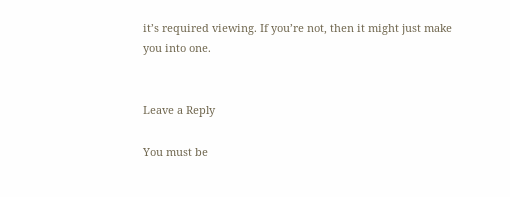it’s required viewing. If you’re not, then it might just make you into one.


Leave a Reply

You must be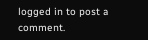logged in to post a comment.